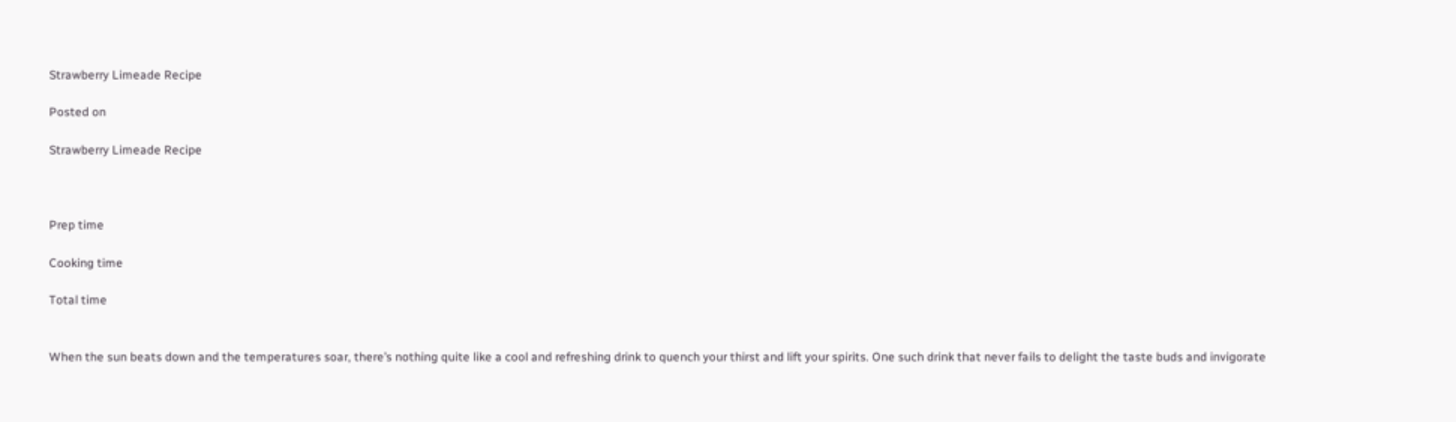Strawberry Limeade Recipe

Posted on

Strawberry Limeade Recipe



Prep time

Cooking time

Total time


When the sun beats down and the temperatures soar, there’s nothing quite like a cool and refreshing drink to quench your thirst and lift your spirits. One such drink that never fails to delight the taste buds and invigorate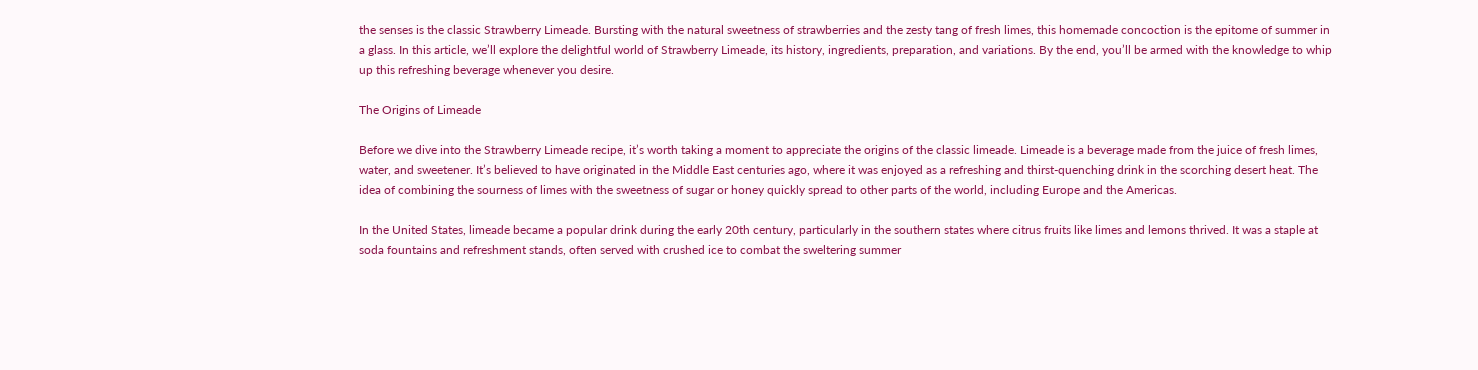the senses is the classic Strawberry Limeade. Bursting with the natural sweetness of strawberries and the zesty tang of fresh limes, this homemade concoction is the epitome of summer in a glass. In this article, we’ll explore the delightful world of Strawberry Limeade, its history, ingredients, preparation, and variations. By the end, you’ll be armed with the knowledge to whip up this refreshing beverage whenever you desire.

The Origins of Limeade

Before we dive into the Strawberry Limeade recipe, it’s worth taking a moment to appreciate the origins of the classic limeade. Limeade is a beverage made from the juice of fresh limes, water, and sweetener. It’s believed to have originated in the Middle East centuries ago, where it was enjoyed as a refreshing and thirst-quenching drink in the scorching desert heat. The idea of combining the sourness of limes with the sweetness of sugar or honey quickly spread to other parts of the world, including Europe and the Americas.

In the United States, limeade became a popular drink during the early 20th century, particularly in the southern states where citrus fruits like limes and lemons thrived. It was a staple at soda fountains and refreshment stands, often served with crushed ice to combat the sweltering summer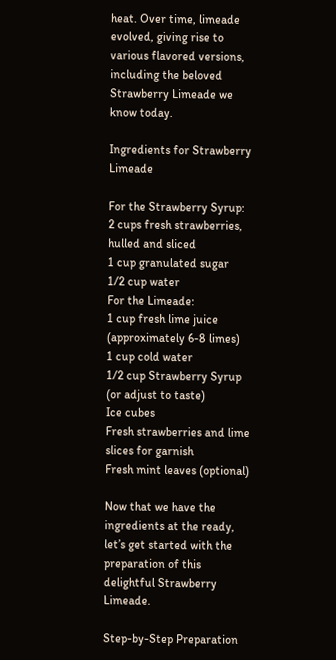heat. Over time, limeade evolved, giving rise to various flavored versions, including the beloved Strawberry Limeade we know today.

Ingredients for Strawberry Limeade

For the Strawberry Syrup:
2 cups fresh strawberries, hulled and sliced
1 cup granulated sugar
1/2 cup water
For the Limeade:
1 cup fresh lime juice (approximately 6-8 limes)
1 cup cold water
1/2 cup Strawberry Syrup (or adjust to taste)
Ice cubes
Fresh strawberries and lime slices for garnish
Fresh mint leaves (optional)

Now that we have the ingredients at the ready, let’s get started with the preparation of this delightful Strawberry Limeade.

Step-by-Step Preparation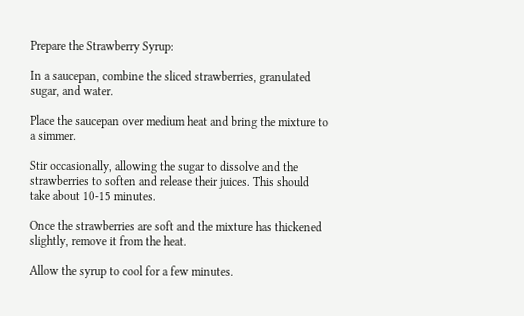Prepare the Strawberry Syrup:

In a saucepan, combine the sliced strawberries, granulated sugar, and water.

Place the saucepan over medium heat and bring the mixture to a simmer.

Stir occasionally, allowing the sugar to dissolve and the strawberries to soften and release their juices. This should take about 10-15 minutes.

Once the strawberries are soft and the mixture has thickened slightly, remove it from the heat.

Allow the syrup to cool for a few minutes.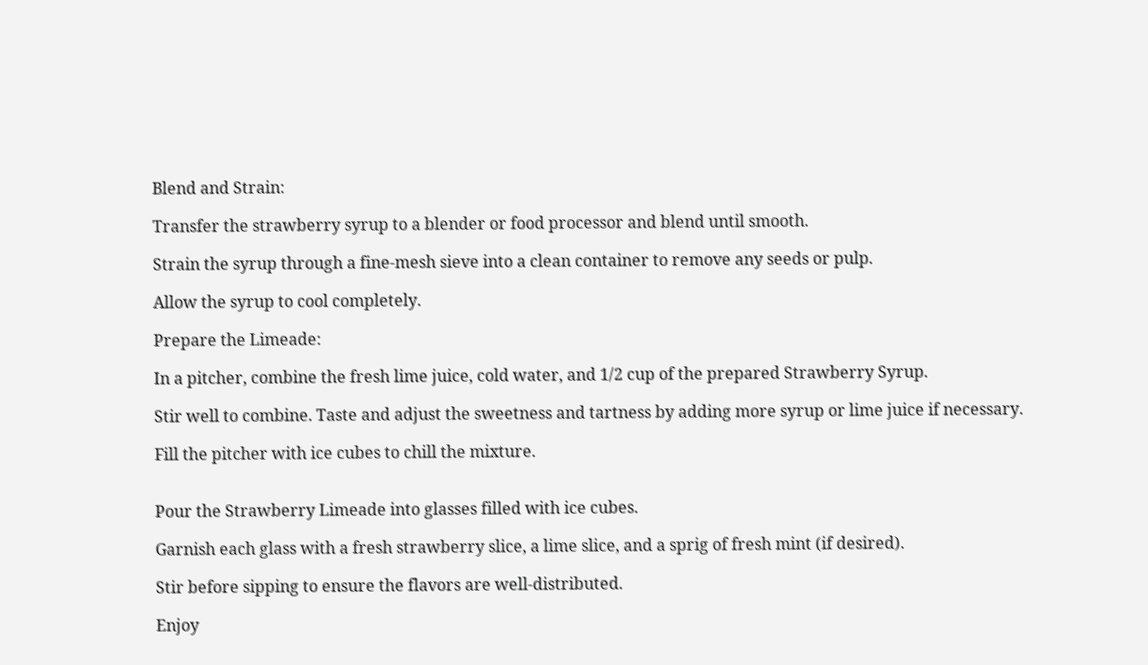Blend and Strain:

Transfer the strawberry syrup to a blender or food processor and blend until smooth.

Strain the syrup through a fine-mesh sieve into a clean container to remove any seeds or pulp.

Allow the syrup to cool completely.

Prepare the Limeade:

In a pitcher, combine the fresh lime juice, cold water, and 1/2 cup of the prepared Strawberry Syrup.

Stir well to combine. Taste and adjust the sweetness and tartness by adding more syrup or lime juice if necessary.

Fill the pitcher with ice cubes to chill the mixture.


Pour the Strawberry Limeade into glasses filled with ice cubes.

Garnish each glass with a fresh strawberry slice, a lime slice, and a sprig of fresh mint (if desired).

Stir before sipping to ensure the flavors are well-distributed.

Enjoy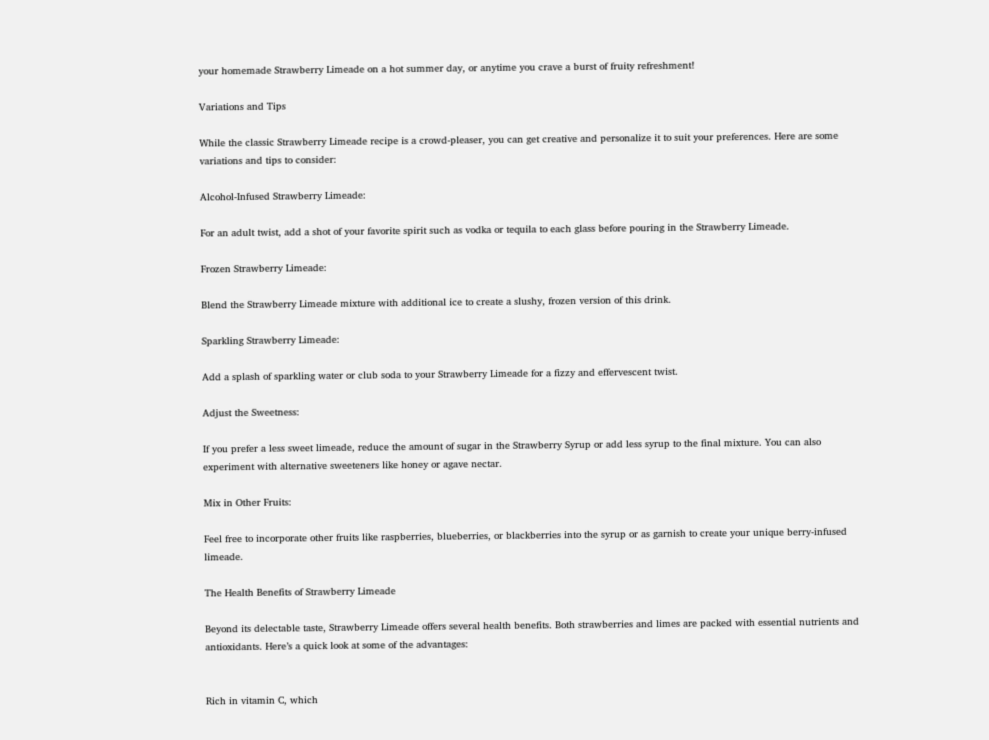your homemade Strawberry Limeade on a hot summer day, or anytime you crave a burst of fruity refreshment!

Variations and Tips

While the classic Strawberry Limeade recipe is a crowd-pleaser, you can get creative and personalize it to suit your preferences. Here are some variations and tips to consider:

Alcohol-Infused Strawberry Limeade:

For an adult twist, add a shot of your favorite spirit such as vodka or tequila to each glass before pouring in the Strawberry Limeade.

Frozen Strawberry Limeade:

Blend the Strawberry Limeade mixture with additional ice to create a slushy, frozen version of this drink.

Sparkling Strawberry Limeade:

Add a splash of sparkling water or club soda to your Strawberry Limeade for a fizzy and effervescent twist.

Adjust the Sweetness:

If you prefer a less sweet limeade, reduce the amount of sugar in the Strawberry Syrup or add less syrup to the final mixture. You can also experiment with alternative sweeteners like honey or agave nectar.

Mix in Other Fruits:

Feel free to incorporate other fruits like raspberries, blueberries, or blackberries into the syrup or as garnish to create your unique berry-infused limeade.

The Health Benefits of Strawberry Limeade

Beyond its delectable taste, Strawberry Limeade offers several health benefits. Both strawberries and limes are packed with essential nutrients and antioxidants. Here’s a quick look at some of the advantages:


Rich in vitamin C, which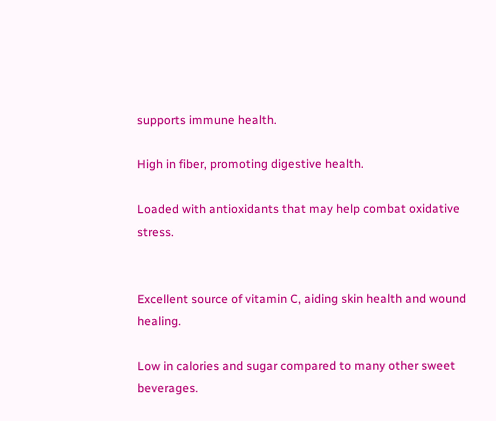supports immune health.

High in fiber, promoting digestive health.

Loaded with antioxidants that may help combat oxidative stress.


Excellent source of vitamin C, aiding skin health and wound healing.

Low in calories and sugar compared to many other sweet beverages.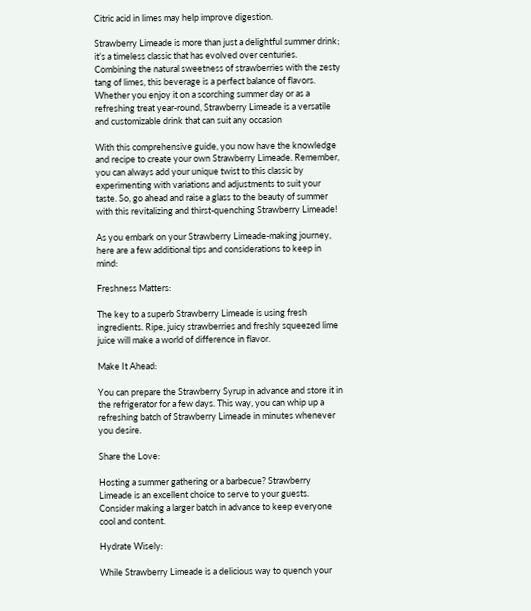Citric acid in limes may help improve digestion.

Strawberry Limeade is more than just a delightful summer drink; it’s a timeless classic that has evolved over centuries. Combining the natural sweetness of strawberries with the zesty tang of limes, this beverage is a perfect balance of flavors. Whether you enjoy it on a scorching summer day or as a refreshing treat year-round, Strawberry Limeade is a versatile and customizable drink that can suit any occasion

With this comprehensive guide, you now have the knowledge and recipe to create your own Strawberry Limeade. Remember, you can always add your unique twist to this classic by experimenting with variations and adjustments to suit your taste. So, go ahead and raise a glass to the beauty of summer with this revitalizing and thirst-quenching Strawberry Limeade!

As you embark on your Strawberry Limeade-making journey, here are a few additional tips and considerations to keep in mind:

Freshness Matters:

The key to a superb Strawberry Limeade is using fresh ingredients. Ripe, juicy strawberries and freshly squeezed lime juice will make a world of difference in flavor.

Make It Ahead:

You can prepare the Strawberry Syrup in advance and store it in the refrigerator for a few days. This way, you can whip up a refreshing batch of Strawberry Limeade in minutes whenever you desire.

Share the Love:

Hosting a summer gathering or a barbecue? Strawberry Limeade is an excellent choice to serve to your guests. Consider making a larger batch in advance to keep everyone cool and content.

Hydrate Wisely:

While Strawberry Limeade is a delicious way to quench your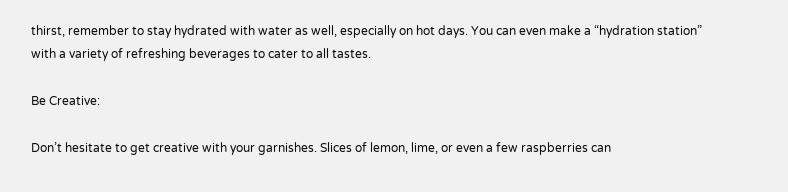thirst, remember to stay hydrated with water as well, especially on hot days. You can even make a “hydration station” with a variety of refreshing beverages to cater to all tastes.

Be Creative:

Don’t hesitate to get creative with your garnishes. Slices of lemon, lime, or even a few raspberries can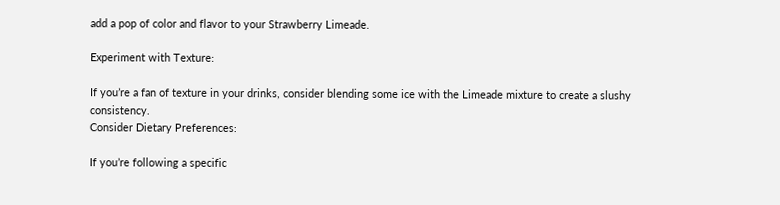add a pop of color and flavor to your Strawberry Limeade.

Experiment with Texture:

If you’re a fan of texture in your drinks, consider blending some ice with the Limeade mixture to create a slushy consistency.
Consider Dietary Preferences:

If you’re following a specific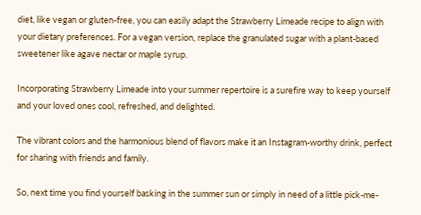diet, like vegan or gluten-free, you can easily adapt the Strawberry Limeade recipe to align with your dietary preferences. For a vegan version, replace the granulated sugar with a plant-based sweetener like agave nectar or maple syrup.

Incorporating Strawberry Limeade into your summer repertoire is a surefire way to keep yourself and your loved ones cool, refreshed, and delighted.

The vibrant colors and the harmonious blend of flavors make it an Instagram-worthy drink, perfect for sharing with friends and family.

So, next time you find yourself basking in the summer sun or simply in need of a little pick-me-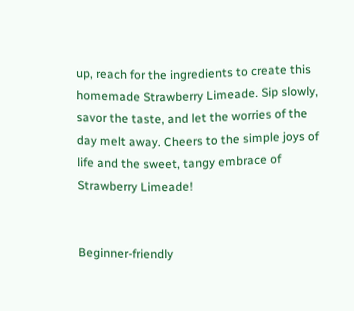up, reach for the ingredients to create this homemade Strawberry Limeade. Sip slowly, savor the taste, and let the worries of the day melt away. Cheers to the simple joys of life and the sweet, tangy embrace of Strawberry Limeade!


Beginner-friendly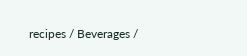recipes / Beverages /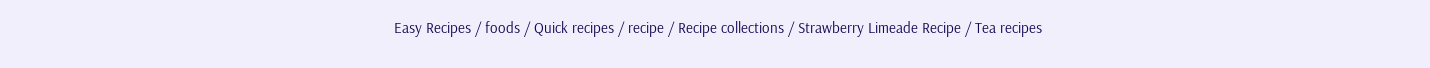Easy Recipes / foods / Quick recipes / recipe / Recipe collections / Strawberry Limeade Recipe / Tea recipes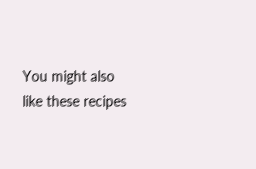You might also like these recipes